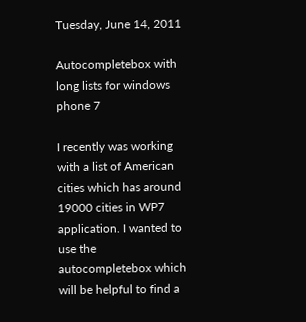Tuesday, June 14, 2011

Autocompletebox with long lists for windows phone 7

I recently was working with a list of American cities which has around 19000 cities in WP7 application. I wanted to use the autocompletebox which will be helpful to find a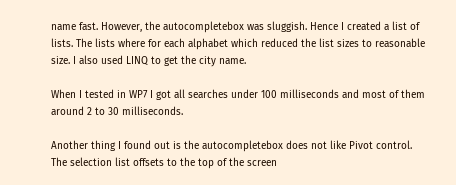name fast. However, the autocompletebox was sluggish. Hence I created a list of lists. The lists where for each alphabet which reduced the list sizes to reasonable size. I also used LINQ to get the city name.

When I tested in WP7 I got all searches under 100 milliseconds and most of them around 2 to 30 milliseconds.

Another thing I found out is the autocompletebox does not like Pivot control. The selection list offsets to the top of the screen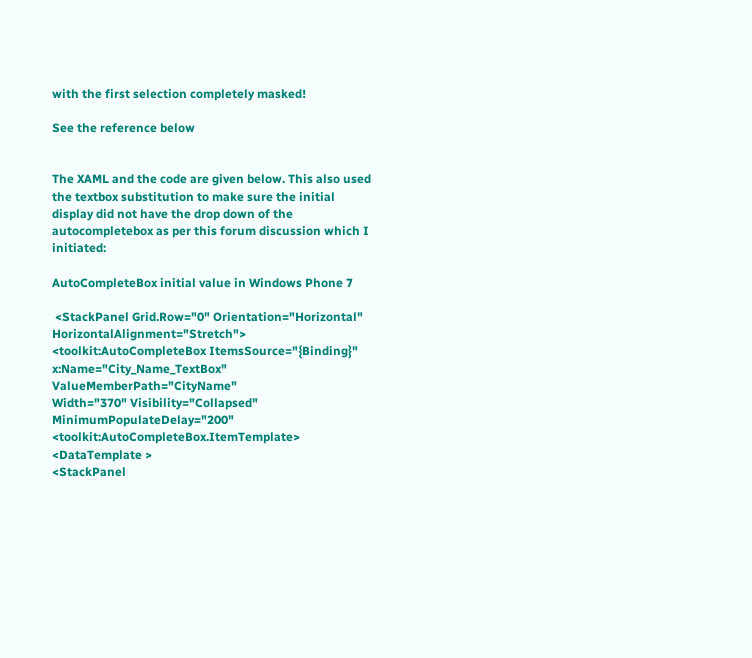with the first selection completely masked!

See the reference below


The XAML and the code are given below. This also used the textbox substitution to make sure the initial display did not have the drop down of the autocompletebox as per this forum discussion which I initiated:

AutoCompleteBox initial value in Windows Phone 7

 <StackPanel Grid.Row="0" Orientation="Horizontal"   HorizontalAlignment="Stretch">
<toolkit:AutoCompleteBox ItemsSource="{Binding}" x:Name="City_Name_TextBox" ValueMemberPath="CityName"
Width="370" Visibility="Collapsed" MinimumPopulateDelay="200" <toolkit:AutoCompleteBox.ItemTemplate>
<DataTemplate >
<StackPanel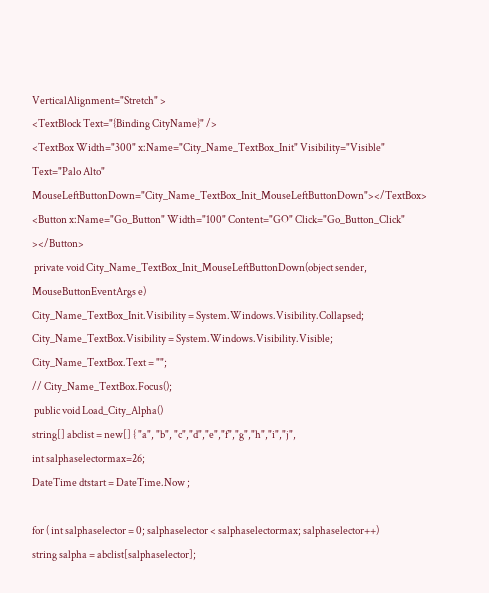VerticalAlignment="Stretch" >
<TextBlock Text="{Binding CityName}" />
<TextBox Width="300" x:Name="City_Name_TextBox_Init" Visibility="Visible" Text="Palo Alto" MouseLeftButtonDown="City_Name_TextBox_Init_MouseLeftButtonDown"></TextBox>
<Button x:Name="Go_Button" Width="100" Content="GO" Click="Go_Button_Click" ></Button>
 private void City_Name_TextBox_Init_MouseLeftButtonDown(object sender, MouseButtonEventArgs e)
City_Name_TextBox_Init.Visibility = System.Windows.Visibility.Collapsed;
City_Name_TextBox.Visibility = System.Windows.Visibility.Visible;
City_Name_TextBox.Text = "";
// City_Name_TextBox.Focus();
 public void Load_City_Alpha()
string[] abclist = new[] { "a", "b", "c","d","e","f","g","h","i","j",
int salphaselectormax=26;
DateTime dtstart = DateTime.Now ;

for ( int salphaselector = 0; salphaselector < salphaselectormax; salphaselector++)
string salpha = abclist[salphaselector];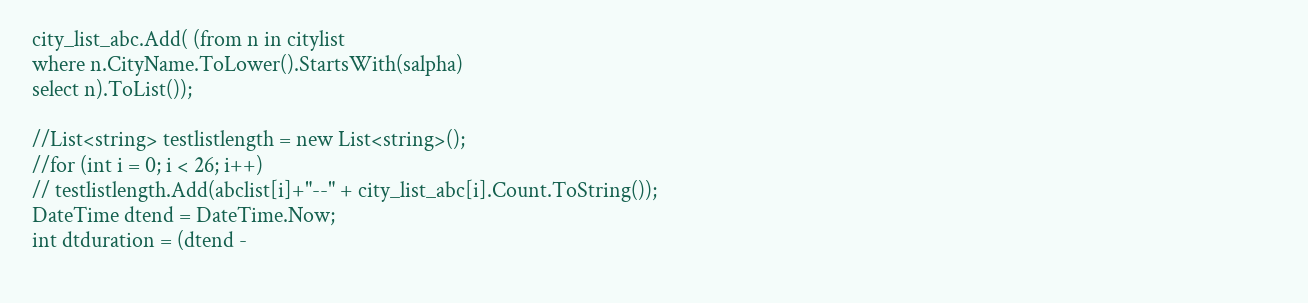city_list_abc.Add( (from n in citylist
where n.CityName.ToLower().StartsWith(salpha)
select n).ToList());

//List<string> testlistlength = new List<string>();
//for (int i = 0; i < 26; i++)
// testlistlength.Add(abclist[i]+"--" + city_list_abc[i].Count.ToString());
DateTime dtend = DateTime.Now;
int dtduration = (dtend -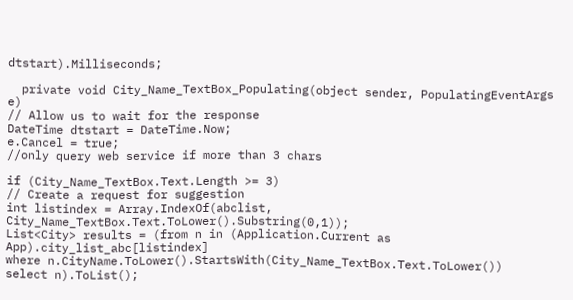dtstart).Milliseconds;

  private void City_Name_TextBox_Populating(object sender, PopulatingEventArgs e)
// Allow us to wait for the response
DateTime dtstart = DateTime.Now;
e.Cancel = true;
//only query web service if more than 3 chars

if (City_Name_TextBox.Text.Length >= 3)
// Create a request for suggestion
int listindex = Array.IndexOf(abclist, City_Name_TextBox.Text.ToLower().Substring(0,1));
List<City> results = (from n in (Application.Current as App).city_list_abc[listindex]
where n.CityName.ToLower().StartsWith(City_Name_TextBox.Text.ToLower())
select n).ToList();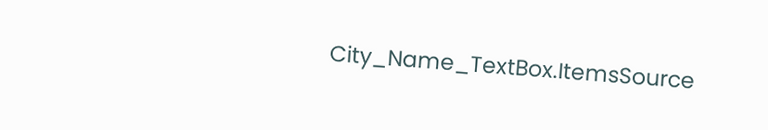City_Name_TextBox.ItemsSource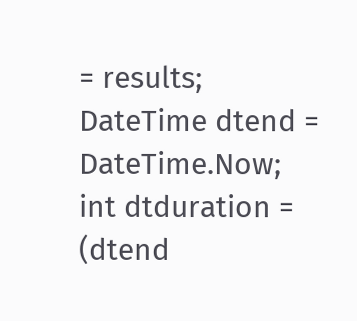= results;
DateTime dtend = DateTime.Now;
int dtduration = (dtend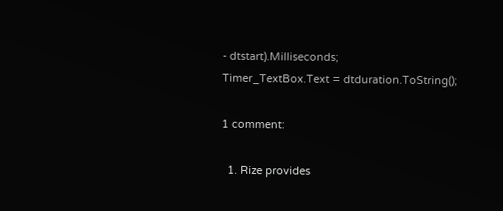- dtstart).Milliseconds;
Timer_TextBox.Text = dtduration.ToString();

1 comment:

  1. Rize provides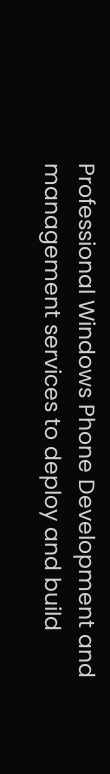Professional Windows Phone Development and management services to deploy and build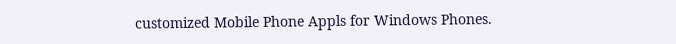customized Mobile Phone Appls for Windows Phones.